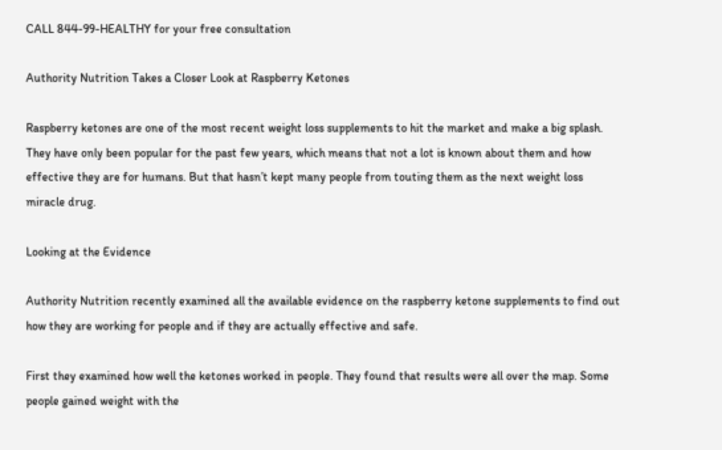CALL 844-99-HEALTHY for your free consultation

Authority Nutrition Takes a Closer Look at Raspberry Ketones

Raspberry ketones are one of the most recent weight loss supplements to hit the market and make a big splash. They have only been popular for the past few years, which means that not a lot is known about them and how effective they are for humans. But that hasn’t kept many people from touting them as the next weight loss miracle drug.

Looking at the Evidence

Authority Nutrition recently examined all the available evidence on the raspberry ketone supplements to find out how they are working for people and if they are actually effective and safe.

First they examined how well the ketones worked in people. They found that results were all over the map. Some people gained weight with the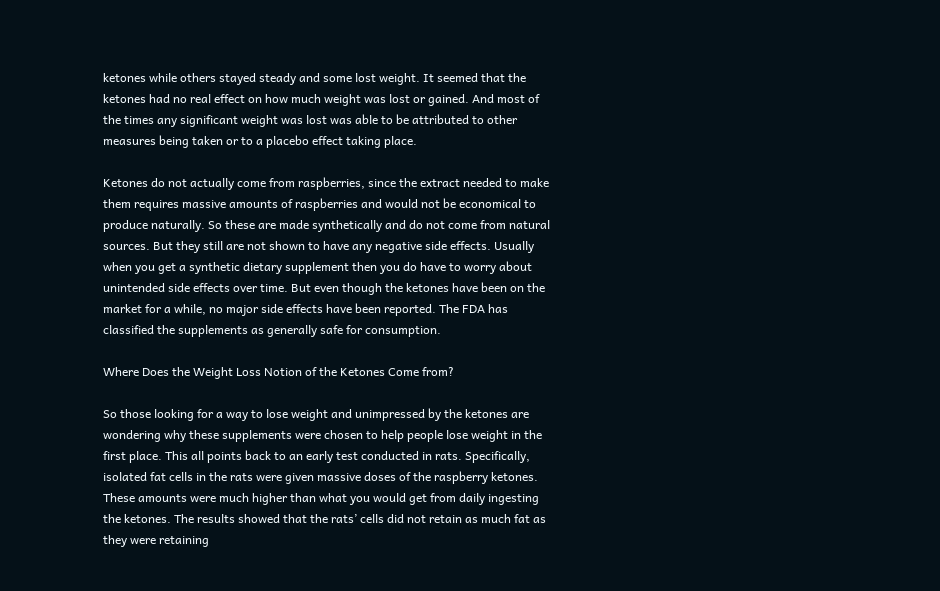ketones while others stayed steady and some lost weight. It seemed that the ketones had no real effect on how much weight was lost or gained. And most of the times any significant weight was lost was able to be attributed to other measures being taken or to a placebo effect taking place.

Ketones do not actually come from raspberries, since the extract needed to make them requires massive amounts of raspberries and would not be economical to produce naturally. So these are made synthetically and do not come from natural sources. But they still are not shown to have any negative side effects. Usually when you get a synthetic dietary supplement then you do have to worry about unintended side effects over time. But even though the ketones have been on the market for a while, no major side effects have been reported. The FDA has classified the supplements as generally safe for consumption.

Where Does the Weight Loss Notion of the Ketones Come from?

So those looking for a way to lose weight and unimpressed by the ketones are wondering why these supplements were chosen to help people lose weight in the first place. This all points back to an early test conducted in rats. Specifically, isolated fat cells in the rats were given massive doses of the raspberry ketones. These amounts were much higher than what you would get from daily ingesting the ketones. The results showed that the rats’ cells did not retain as much fat as they were retaining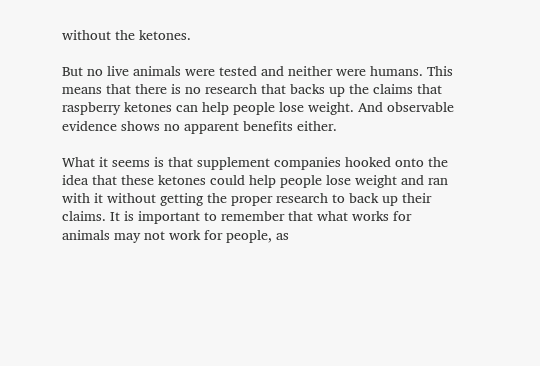without the ketones.

But no live animals were tested and neither were humans. This means that there is no research that backs up the claims that raspberry ketones can help people lose weight. And observable evidence shows no apparent benefits either.

What it seems is that supplement companies hooked onto the idea that these ketones could help people lose weight and ran with it without getting the proper research to back up their claims. It is important to remember that what works for animals may not work for people, as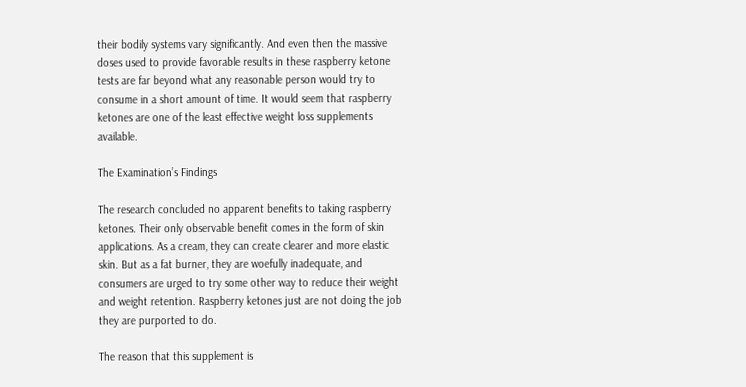their bodily systems vary significantly. And even then the massive doses used to provide favorable results in these raspberry ketone tests are far beyond what any reasonable person would try to consume in a short amount of time. It would seem that raspberry ketones are one of the least effective weight loss supplements available.

The Examination’s Findings

The research concluded no apparent benefits to taking raspberry ketones. Their only observable benefit comes in the form of skin applications. As a cream, they can create clearer and more elastic skin. But as a fat burner, they are woefully inadequate, and consumers are urged to try some other way to reduce their weight and weight retention. Raspberry ketones just are not doing the job they are purported to do.

The reason that this supplement is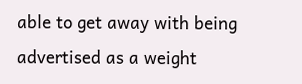able to get away with being advertised as a weight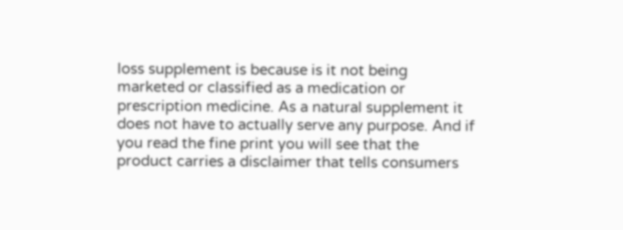loss supplement is because is it not being marketed or classified as a medication or prescription medicine. As a natural supplement it does not have to actually serve any purpose. And if you read the fine print you will see that the product carries a disclaimer that tells consumers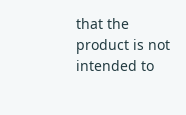that the product is not intended to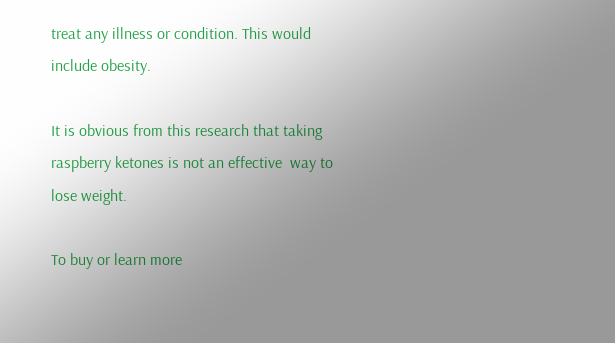treat any illness or condition. This would include obesity.

It is obvious from this research that taking raspberry ketones is not an effective  way to lose weight.

To buy or learn more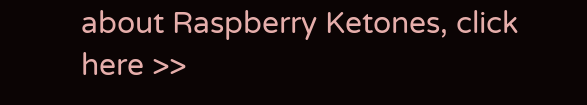about Raspberry Ketones, click here >>